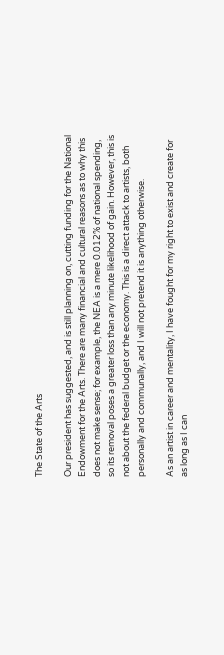The State of the Arts

Our president has suggested, and is still planning on, cutting funding for the National Endowment for the Arts. There are many financial and cultural reasons as to why this does not make sense; for example, the NEA is a mere 0.012% of national spending, so its removal poses a greater loss than any minute likelihood of gain. However, this is not about the federal budget or the economy. This is a direct attack to artists, both personally and communally, and I will not pretend it is anything otherwise.

As an artist in career and mentality, I have fought for my right to exist and create for as long as I can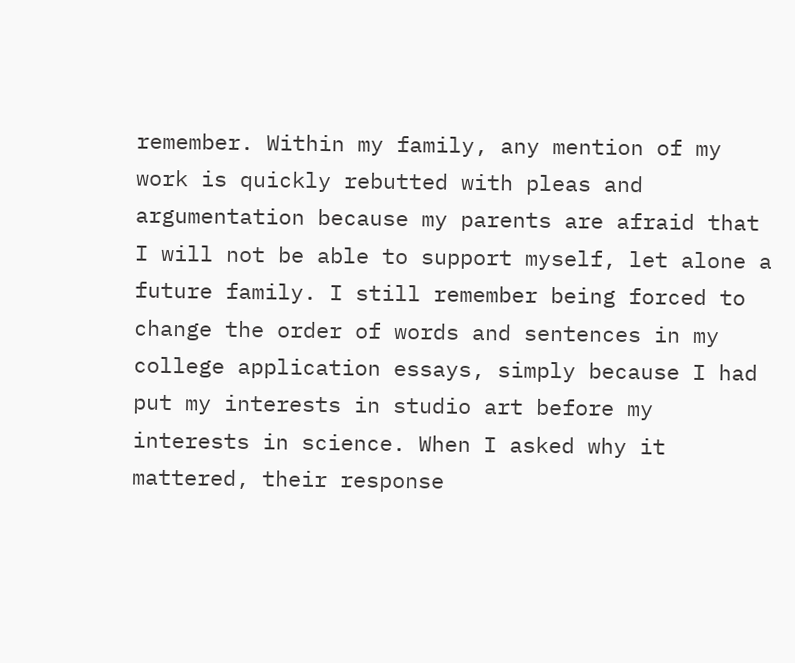remember. Within my family, any mention of my work is quickly rebutted with pleas and argumentation because my parents are afraid that I will not be able to support myself, let alone a future family. I still remember being forced to change the order of words and sentences in my college application essays, simply because I had put my interests in studio art before my interests in science. When I asked why it mattered, their response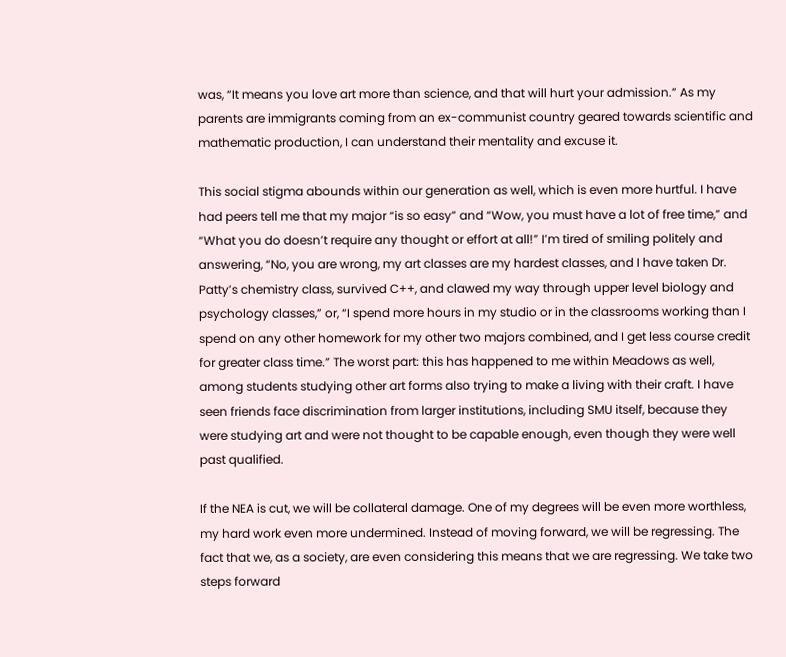was, “It means you love art more than science, and that will hurt your admission.” As my parents are immigrants coming from an ex-communist country geared towards scientific and mathematic production, I can understand their mentality and excuse it.

This social stigma abounds within our generation as well, which is even more hurtful. I have had peers tell me that my major “is so easy” and “Wow, you must have a lot of free time,” and “What you do doesn’t require any thought or effort at all!” I’m tired of smiling politely and answering, “No, you are wrong, my art classes are my hardest classes, and I have taken Dr. Patty’s chemistry class, survived C++, and clawed my way through upper level biology and psychology classes,” or, “I spend more hours in my studio or in the classrooms working than I spend on any other homework for my other two majors combined, and I get less course credit for greater class time.” The worst part: this has happened to me within Meadows as well, among students studying other art forms also trying to make a living with their craft. I have seen friends face discrimination from larger institutions, including SMU itself, because they were studying art and were not thought to be capable enough, even though they were well past qualified.

If the NEA is cut, we will be collateral damage. One of my degrees will be even more worthless, my hard work even more undermined. Instead of moving forward, we will be regressing. The fact that we, as a society, are even considering this means that we are regressing. We take two steps forward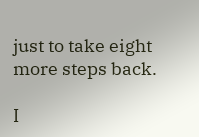just to take eight more steps back.

I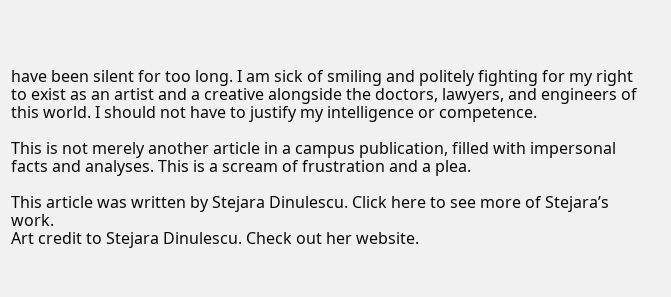have been silent for too long. I am sick of smiling and politely fighting for my right to exist as an artist and a creative alongside the doctors, lawyers, and engineers of this world. I should not have to justify my intelligence or competence.

This is not merely another article in a campus publication, filled with impersonal facts and analyses. This is a scream of frustration and a plea.

This article was written by Stejara Dinulescu. Click here to see more of Stejara’s work.
Art credit to Stejara Dinulescu. Check out her website.